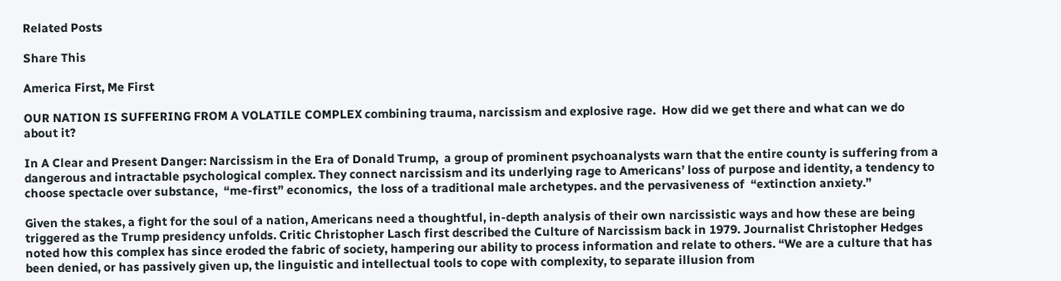Related Posts

Share This

America First, Me First

OUR NATION IS SUFFERING FROM A VOLATILE COMPLEX combining trauma, narcissism and explosive rage.  How did we get there and what can we do about it?

In A Clear and Present Danger: Narcissism in the Era of Donald Trump,  a group of prominent psychoanalysts warn that the entire county is suffering from a dangerous and intractable psychological complex. They connect narcissism and its underlying rage to Americans’ loss of purpose and identity, a tendency to choose spectacle over substance,  “me-first” economics,  the loss of a traditional male archetypes. and the pervasiveness of  “extinction anxiety.”

Given the stakes, a fight for the soul of a nation, Americans need a thoughtful, in-depth analysis of their own narcissistic ways and how these are being triggered as the Trump presidency unfolds. Critic Christopher Lasch first described the Culture of Narcissism back in 1979. Journalist Christopher Hedges noted how this complex has since eroded the fabric of society, hampering our ability to process information and relate to others. “We are a culture that has been denied, or has passively given up, the linguistic and intellectual tools to cope with complexity, to separate illusion from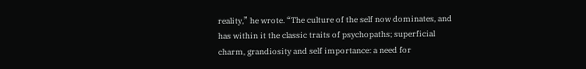reality,” he wrote. “The culture of the self now dominates, and has within it the classic traits of psychopaths; superficial charm, grandiosity and self importance: a need for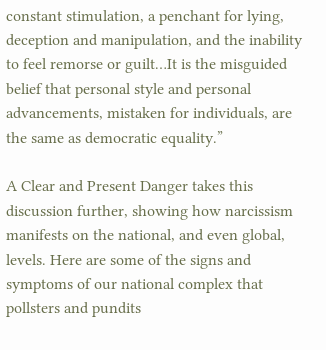constant stimulation, a penchant for lying, deception and manipulation, and the inability to feel remorse or guilt…It is the misguided belief that personal style and personal advancements, mistaken for individuals, are the same as democratic equality.”

A Clear and Present Danger takes this discussion further, showing how narcissism manifests on the national, and even global, levels. Here are some of the signs and symptoms of our national complex that pollsters and pundits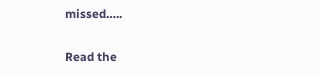missed…..

Read the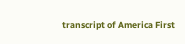transcript of America First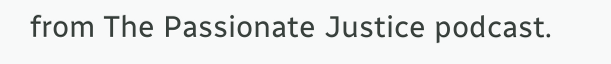from The Passionate Justice podcast.